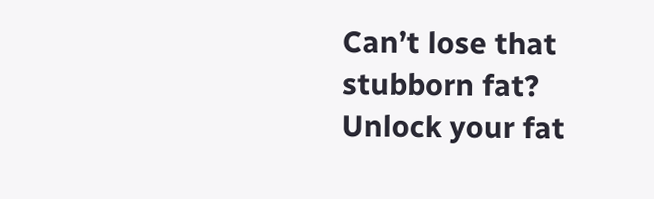Can’t lose that stubborn fat? Unlock your fat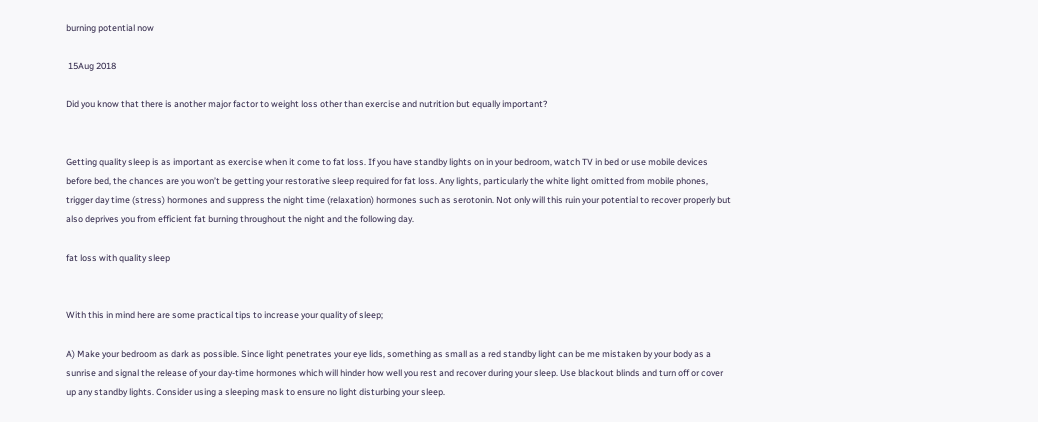burning potential now

 15Aug 2018

Did you know that there is another major factor to weight loss other than exercise and nutrition but equally important?


Getting quality sleep is as important as exercise when it come to fat loss. If you have standby lights on in your bedroom, watch TV in bed or use mobile devices before bed, the chances are you won’t be getting your restorative sleep required for fat loss. Any lights, particularly the white light omitted from mobile phones, trigger day time (stress) hormones and suppress the night time (relaxation) hormones such as serotonin. Not only will this ruin your potential to recover properly but also deprives you from efficient fat burning throughout the night and the following day.

fat loss with quality sleep


With this in mind here are some practical tips to increase your quality of sleep;

A) Make your bedroom as dark as possible. Since light penetrates your eye lids, something as small as a red standby light can be me mistaken by your body as a sunrise and signal the release of your day-time hormones which will hinder how well you rest and recover during your sleep. Use blackout blinds and turn off or cover up any standby lights. Consider using a sleeping mask to ensure no light disturbing your sleep.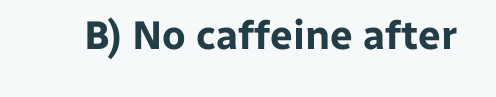B) No caffeine after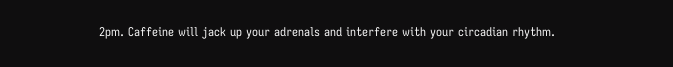2pm. Caffeine will jack up your adrenals and interfere with your circadian rhythm.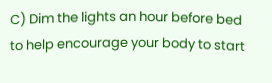C) Dim the lights an hour before bed to help encourage your body to start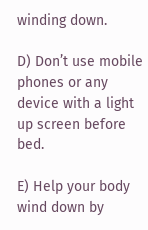winding down.

D) Don’t use mobile phones or any device with a light up screen before bed.

E) Help your body wind down by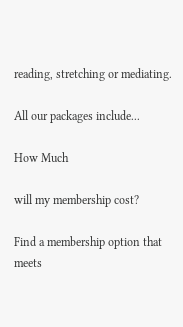reading, stretching or mediating.

All our packages include...

How Much

will my membership cost?

Find a membership option that meets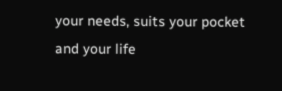your needs, suits your pocket and your life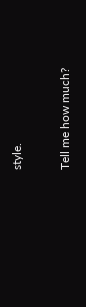style.

Tell me how much?